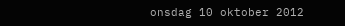onsdag 10 oktober 2012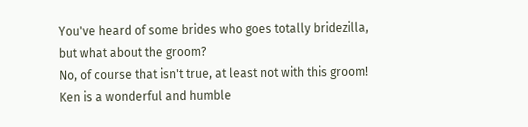You've heard of some brides who goes totally bridezilla, but what about the groom?
No, of course that isn't true, at least not with this groom! Ken is a wonderful and humble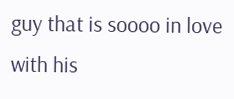guy that is soooo in love with his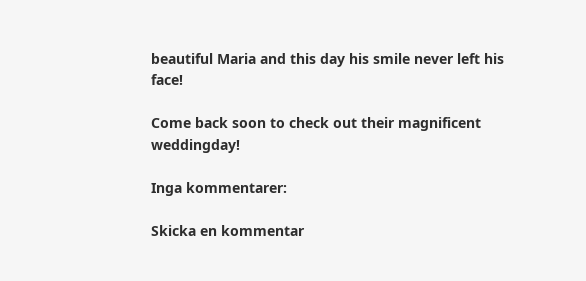beautiful Maria and this day his smile never left his face!

Come back soon to check out their magnificent weddingday!

Inga kommentarer:

Skicka en kommentar